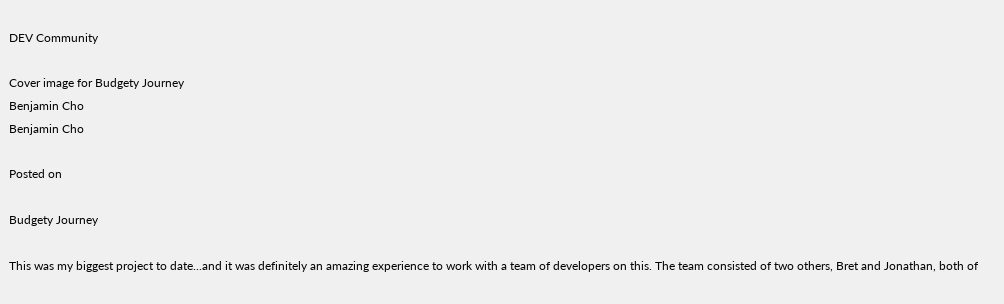DEV Community

Cover image for Budgety Journey
Benjamin Cho
Benjamin Cho

Posted on

Budgety Journey

This was my biggest project to date...and it was definitely an amazing experience to work with a team of developers on this. The team consisted of two others, Bret and Jonathan, both of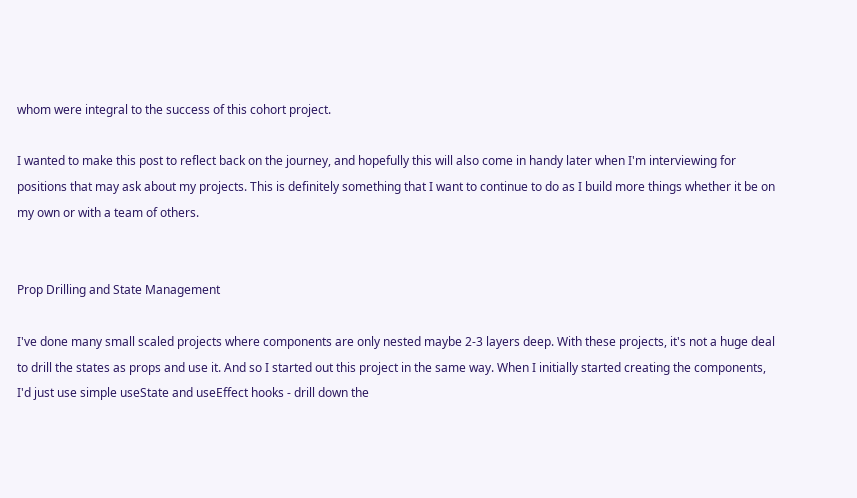whom were integral to the success of this cohort project.

I wanted to make this post to reflect back on the journey, and hopefully this will also come in handy later when I'm interviewing for positions that may ask about my projects. This is definitely something that I want to continue to do as I build more things whether it be on my own or with a team of others.


Prop Drilling and State Management

I've done many small scaled projects where components are only nested maybe 2-3 layers deep. With these projects, it's not a huge deal to drill the states as props and use it. And so I started out this project in the same way. When I initially started creating the components, I'd just use simple useState and useEffect hooks - drill down the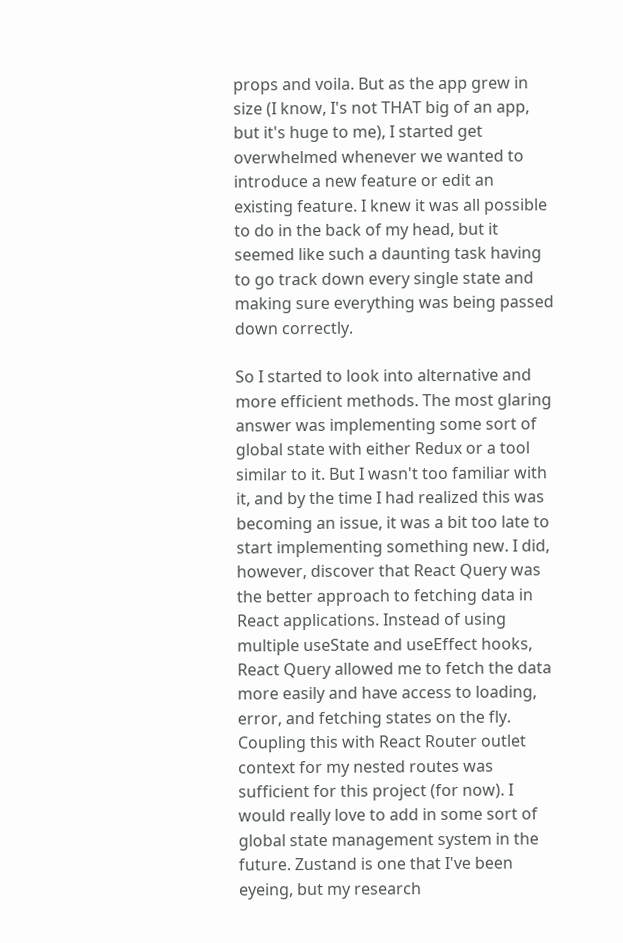props and voila. But as the app grew in size (I know, I's not THAT big of an app, but it's huge to me), I started get overwhelmed whenever we wanted to introduce a new feature or edit an existing feature. I knew it was all possible to do in the back of my head, but it seemed like such a daunting task having to go track down every single state and making sure everything was being passed down correctly.

So I started to look into alternative and more efficient methods. The most glaring answer was implementing some sort of global state with either Redux or a tool similar to it. But I wasn't too familiar with it, and by the time I had realized this was becoming an issue, it was a bit too late to start implementing something new. I did, however, discover that React Query was the better approach to fetching data in React applications. Instead of using multiple useState and useEffect hooks, React Query allowed me to fetch the data more easily and have access to loading, error, and fetching states on the fly. Coupling this with React Router outlet context for my nested routes was sufficient for this project (for now). I would really love to add in some sort of global state management system in the future. Zustand is one that I've been eyeing, but my research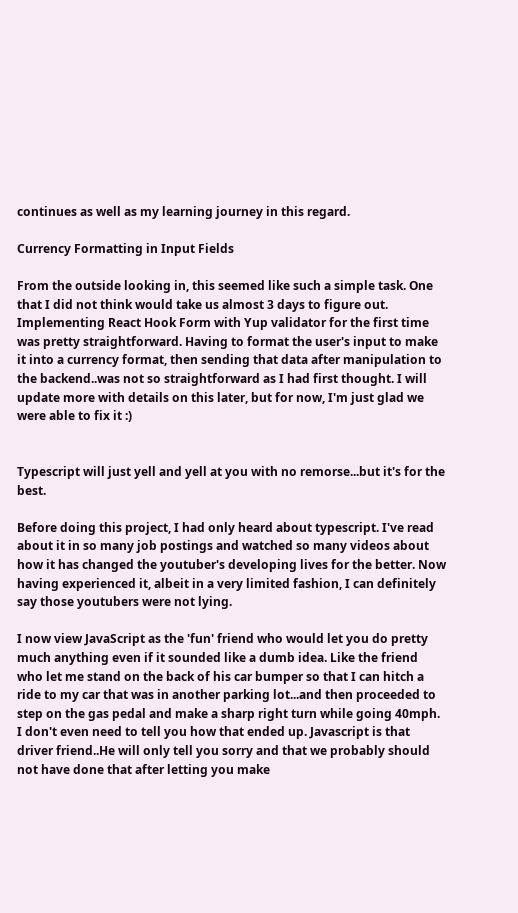continues as well as my learning journey in this regard.

Currency Formatting in Input Fields

From the outside looking in, this seemed like such a simple task. One that I did not think would take us almost 3 days to figure out. Implementing React Hook Form with Yup validator for the first time was pretty straightforward. Having to format the user's input to make it into a currency format, then sending that data after manipulation to the backend..was not so straightforward as I had first thought. I will update more with details on this later, but for now, I'm just glad we were able to fix it :)


Typescript will just yell and yell at you with no remorse...but it's for the best.

Before doing this project, I had only heard about typescript. I've read about it in so many job postings and watched so many videos about how it has changed the youtuber's developing lives for the better. Now having experienced it, albeit in a very limited fashion, I can definitely say those youtubers were not lying.

I now view JavaScript as the 'fun' friend who would let you do pretty much anything even if it sounded like a dumb idea. Like the friend who let me stand on the back of his car bumper so that I can hitch a ride to my car that was in another parking lot...and then proceeded to step on the gas pedal and make a sharp right turn while going 40mph. I don't even need to tell you how that ended up. Javascript is that driver friend..He will only tell you sorry and that we probably should not have done that after letting you make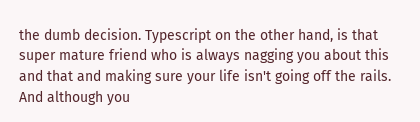the dumb decision. Typescript on the other hand, is that super mature friend who is always nagging you about this and that and making sure your life isn't going off the rails. And although you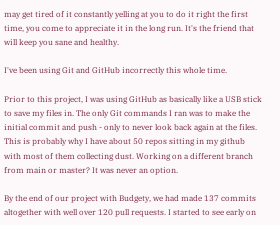may get tired of it constantly yelling at you to do it right the first time, you come to appreciate it in the long run. It's the friend that will keep you sane and healthy.

I've been using Git and GitHub incorrectly this whole time.

Prior to this project, I was using GitHub as basically like a USB stick to save my files in. The only Git commands I ran was to make the initial commit and push - only to never look back again at the files. This is probably why I have about 50 repos sitting in my github with most of them collecting dust. Working on a different branch from main or master? It was never an option.

By the end of our project with Budgety, we had made 137 commits altogether with well over 120 pull requests. I started to see early on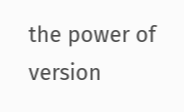the power of version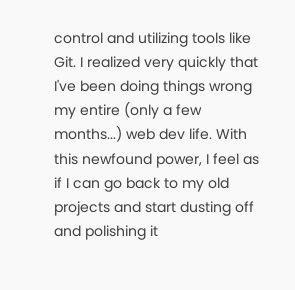control and utilizing tools like Git. I realized very quickly that I've been doing things wrong my entire (only a few months...) web dev life. With this newfound power, I feel as if I can go back to my old projects and start dusting off and polishing it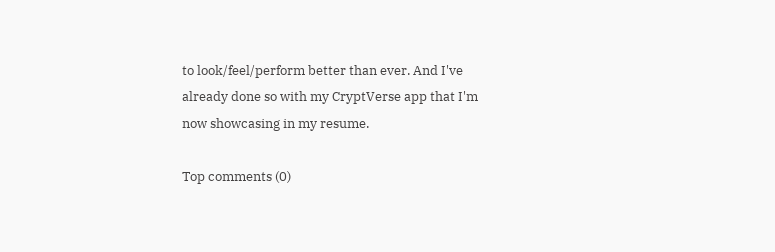to look/feel/perform better than ever. And I've already done so with my CryptVerse app that I'm now showcasing in my resume.

Top comments (0)